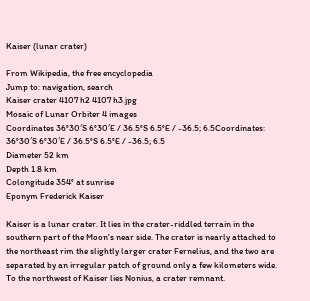Kaiser (lunar crater)

From Wikipedia, the free encyclopedia
Jump to: navigation, search
Kaiser crater 4107 h2 4107 h3.jpg
Mosaic of Lunar Orbiter 4 images
Coordinates 36°30′S 6°30′E / 36.5°S 6.5°E / -36.5; 6.5Coordinates: 36°30′S 6°30′E / 36.5°S 6.5°E / -36.5; 6.5
Diameter 52 km
Depth 1.8 km
Colongitude 354° at sunrise
Eponym Frederick Kaiser

Kaiser is a lunar crater. It lies in the crater-riddled terrain in the southern part of the Moon's near side. The crater is nearly attached to the northeast rim the slightly larger crater Fernelius, and the two are separated by an irregular patch of ground only a few kilometers wide. To the northwest of Kaiser lies Nonius, a crater remnant.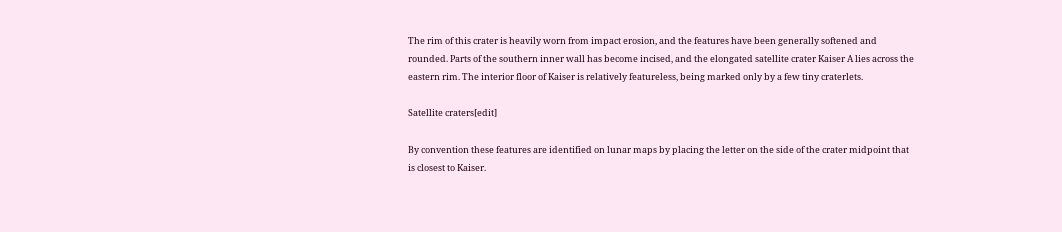The rim of this crater is heavily worn from impact erosion, and the features have been generally softened and rounded. Parts of the southern inner wall has become incised, and the elongated satellite crater Kaiser A lies across the eastern rim. The interior floor of Kaiser is relatively featureless, being marked only by a few tiny craterlets.

Satellite craters[edit]

By convention these features are identified on lunar maps by placing the letter on the side of the crater midpoint that is closest to Kaiser.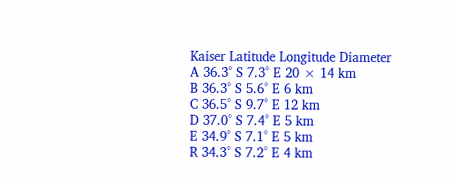Kaiser Latitude Longitude Diameter
A 36.3° S 7.3° E 20 × 14 km
B 36.3° S 5.6° E 6 km
C 36.5° S 9.7° E 12 km
D 37.0° S 7.4° E 5 km
E 34.9° S 7.1° E 5 km
R 34.3° S 7.2° E 4 km